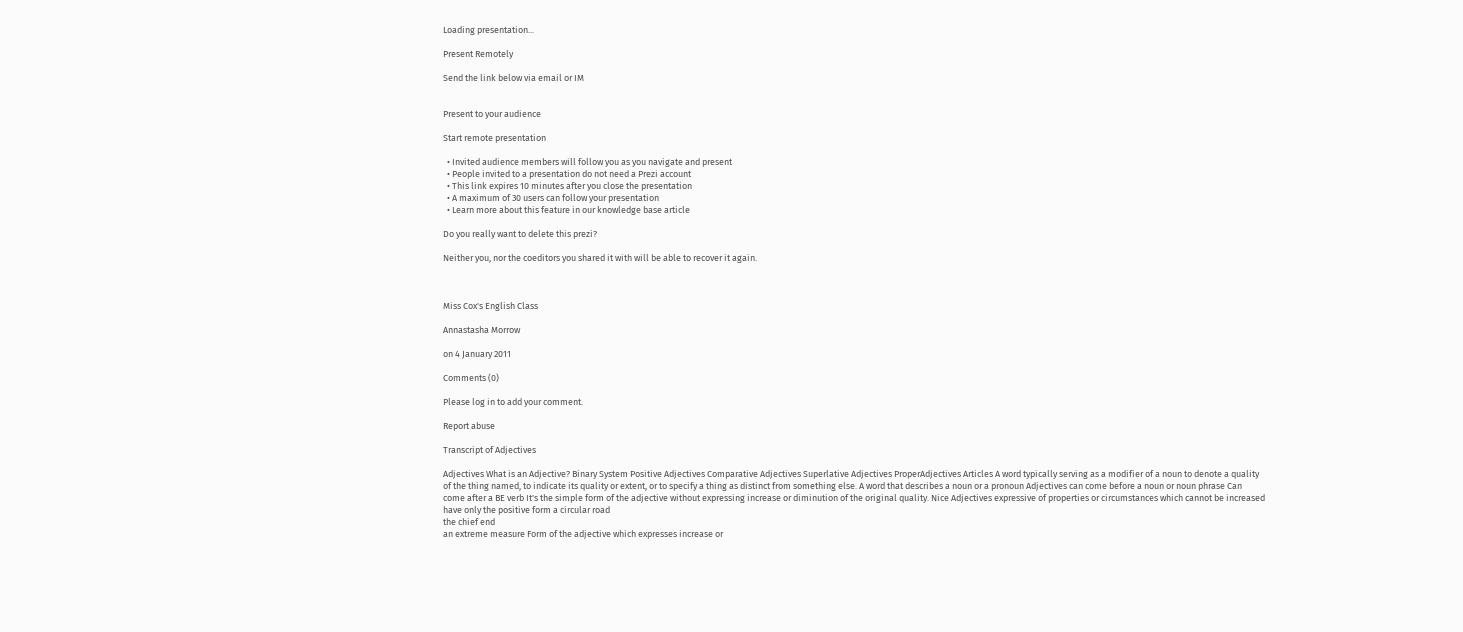Loading presentation...

Present Remotely

Send the link below via email or IM


Present to your audience

Start remote presentation

  • Invited audience members will follow you as you navigate and present
  • People invited to a presentation do not need a Prezi account
  • This link expires 10 minutes after you close the presentation
  • A maximum of 30 users can follow your presentation
  • Learn more about this feature in our knowledge base article

Do you really want to delete this prezi?

Neither you, nor the coeditors you shared it with will be able to recover it again.



Miss Cox's English Class

Annastasha Morrow

on 4 January 2011

Comments (0)

Please log in to add your comment.

Report abuse

Transcript of Adjectives

Adjectives What is an Adjective? Binary System Positive Adjectives Comparative Adjectives Superlative Adjectives ProperAdjectives Articles A word typically serving as a modifier of a noun to denote a quality of the thing named, to indicate its quality or extent, or to specify a thing as distinct from something else. A word that describes a noun or a pronoun Adjectives can come before a noun or noun phrase Can come after a BE verb It's the simple form of the adjective without expressing increase or diminution of the original quality. Nice Adjectives expressive of properties or circumstances which cannot be increased have only the positive form a circular road
the chief end
an extreme measure Form of the adjective which expresses increase or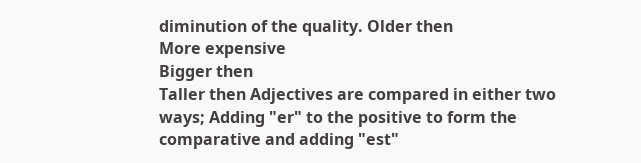diminution of the quality. Older then
More expensive
Bigger then
Taller then Adjectives are compared in either two ways; Adding "er" to the positive to form the comparative and adding "est"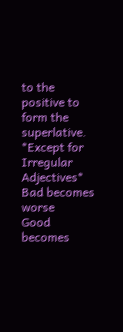to the positive to form the superlative.
*Except for Irregular Adjectives* Bad becomes worse
Good becomes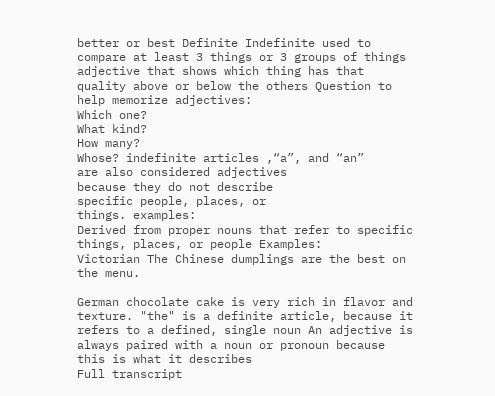better or best Definite Indefinite used to compare at least 3 things or 3 groups of things adjective that shows which thing has that quality above or below the others Question to help memorize adjectives:
Which one?
What kind?
How many?
Whose? indefinite articles ,“a”, and “an”
are also considered adjectives
because they do not describe
specific people, places, or
things. examples:
Derived from proper nouns that refer to specific things, places, or people Examples:
Victorian The Chinese dumplings are the best on the menu.

German chocolate cake is very rich in flavor and texture. "the" is a definite article, because it
refers to a defined, single noun An adjective is always paired with a noun or pronoun because this is what it describes
Full transcript